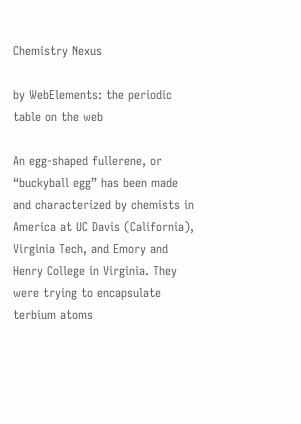Chemistry Nexus

by WebElements: the periodic table on the web

An egg-shaped fullerene, or “buckyball egg” has been made and characterized by chemists in America at UC Davis (California), Virginia Tech, and Emory and Henry College in Virginia. They were trying to encapsulate terbium atoms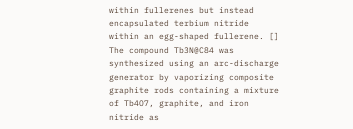within fullerenes but instead encapsulated terbium nitride within an egg-shaped fullerene. []
The compound Tb3N@C84 was synthesized using an arc-discharge generator by vaporizing composite graphite rods containing a mixture of Tb4O7, graphite, and iron nitride as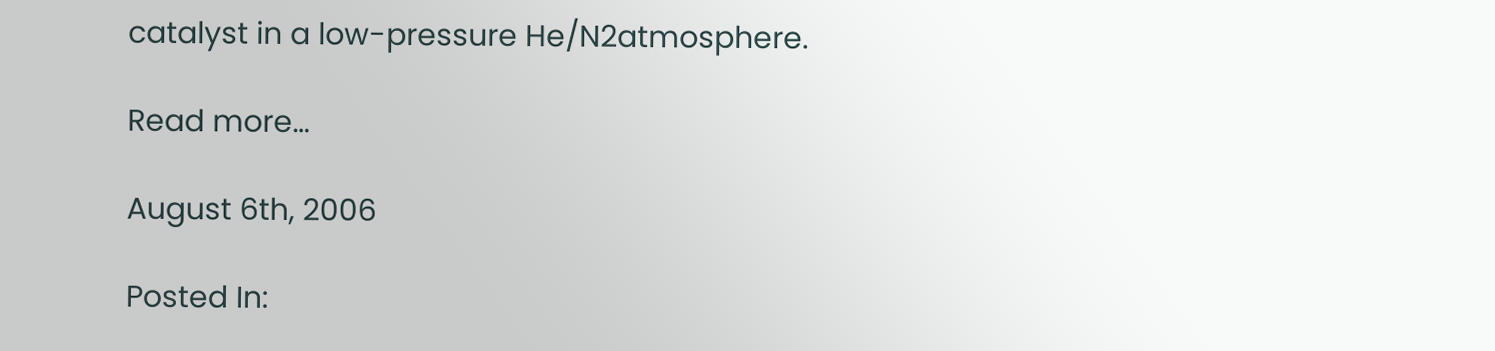catalyst in a low-pressure He/N2atmosphere.

Read more…

August 6th, 2006

Posted In: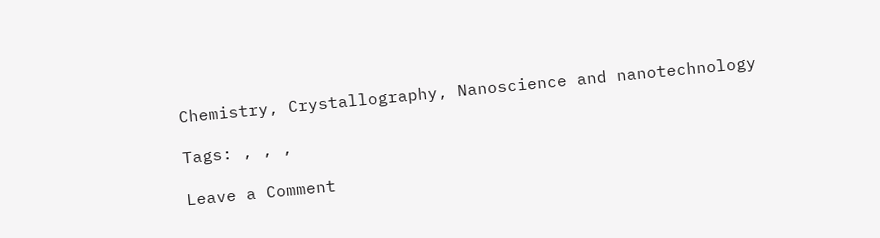Chemistry, Crystallography, Nanoscience and nanotechnology

Tags: , , ,

Leave a Comment